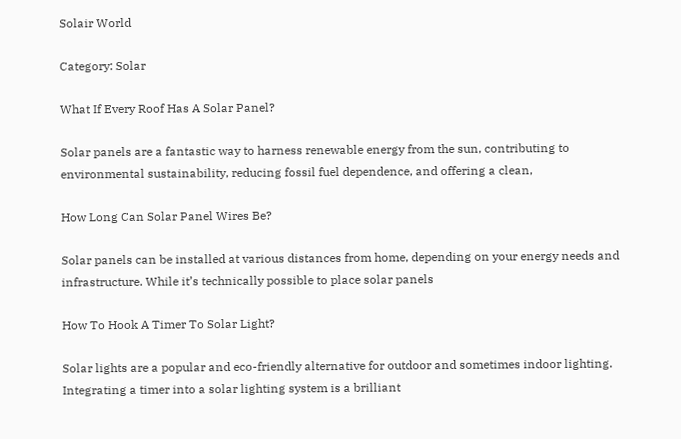Solair World

Category: Solar

What If Every Roof Has A Solar Panel?

Solar panels are a fantastic way to harness renewable energy from the sun, contributing to environmental sustainability, reducing fossil fuel dependence, and offering a clean,

How Long Can Solar Panel Wires Be?

Solar panels can be installed at various distances from home, depending on your energy needs and infrastructure. While it’s technically possible to place solar panels

How To Hook A Timer To Solar Light?

Solar lights are a popular and eco-friendly alternative for outdoor and sometimes indoor lighting. Integrating a timer into a solar lighting system is a brilliant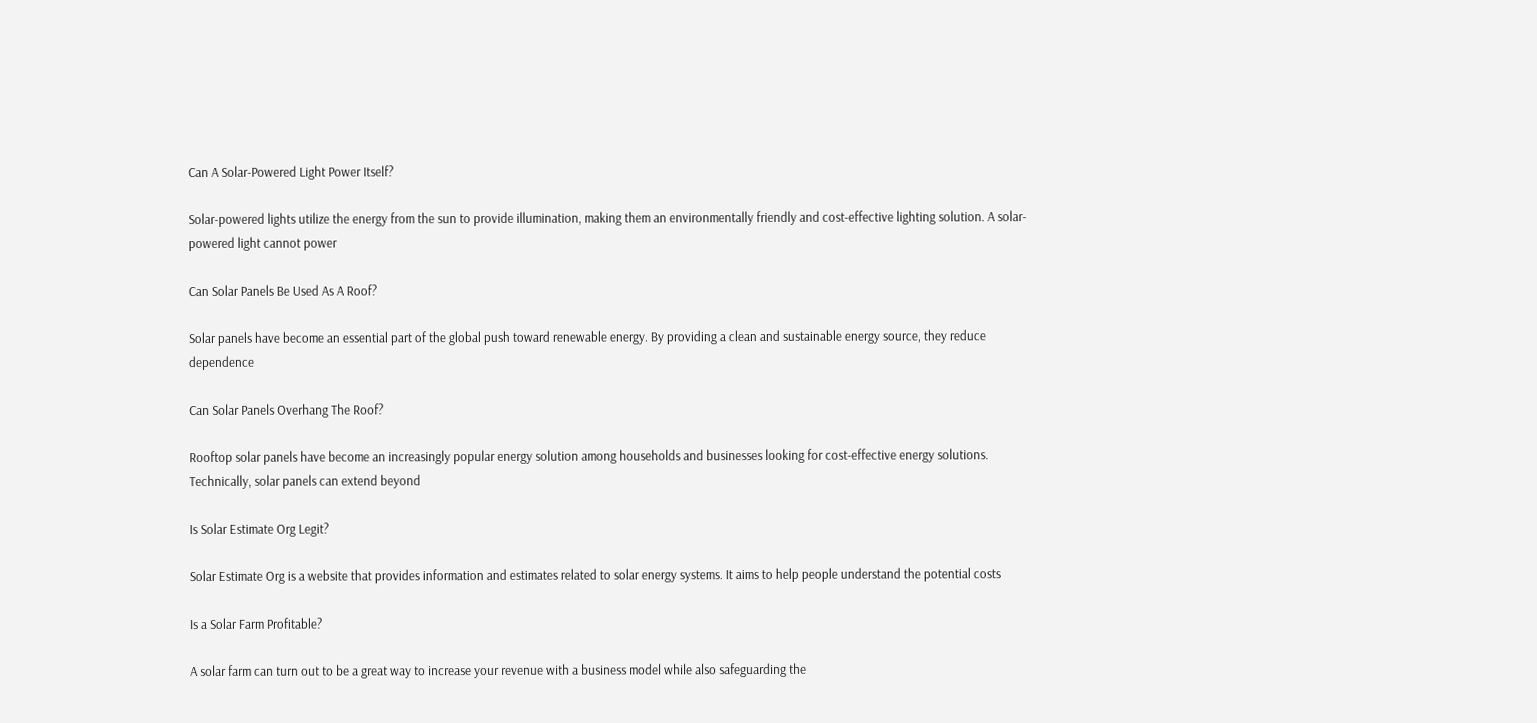Can A Solar-Powered Light Power Itself?

Solar-powered lights utilize the energy from the sun to provide illumination, making them an environmentally friendly and cost-effective lighting solution. A solar-powered light cannot power

Can Solar Panels Be Used As A Roof?

Solar panels have become an essential part of the global push toward renewable energy. By providing a clean and sustainable energy source, they reduce dependence

Can Solar Panels Overhang The Roof?

Rooftop solar panels have become an increasingly popular energy solution among households and businesses looking for cost-effective energy solutions. Technically, solar panels can extend beyond

Is Solar Estimate Org Legit?

Solar Estimate Org is a website that provides information and estimates related to solar energy systems. It aims to help people understand the potential costs

Is a Solar Farm Profitable?

A solar farm can turn out to be a great way to increase your revenue with a business model while also safeguarding the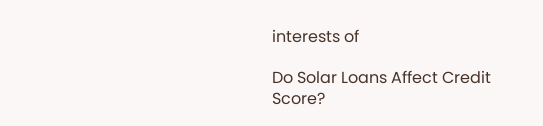interests of

Do Solar Loans Affect Credit Score?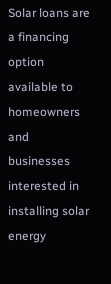Solar loans are a financing option available to homeowners and businesses interested in installing solar energy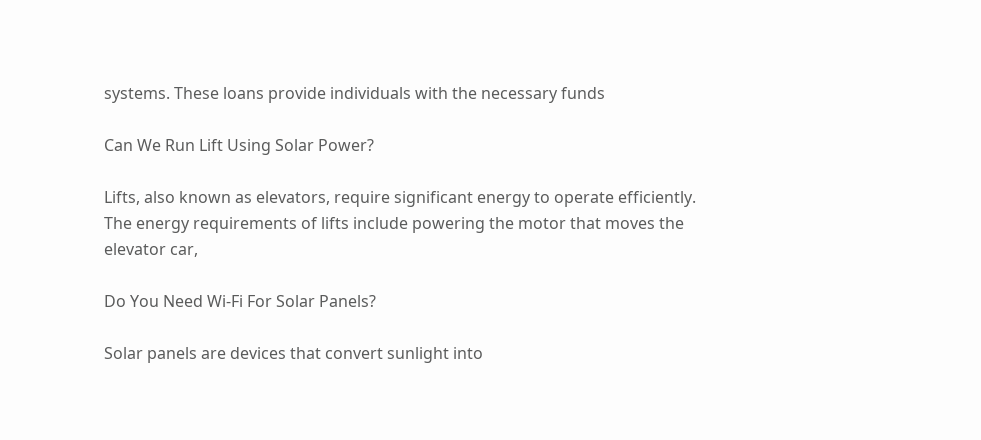systems. These loans provide individuals with the necessary funds

Can We Run Lift Using Solar Power?

Lifts, also known as elevators, require significant energy to operate efficiently. The energy requirements of lifts include powering the motor that moves the elevator car,

Do You Need Wi-Fi For Solar Panels?

Solar panels are devices that convert sunlight into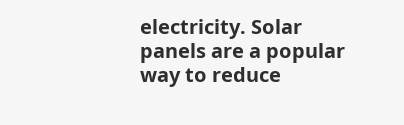electricity. Solar panels are a popular way to reduce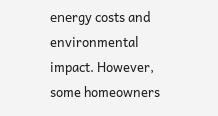еnеrgy costs and environmental impact. However, some homeowners